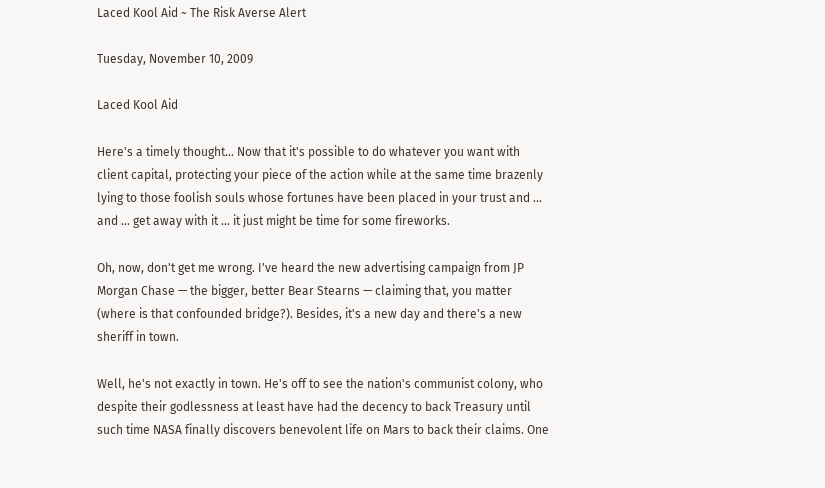Laced Kool Aid ~ The Risk Averse Alert

Tuesday, November 10, 2009

Laced Kool Aid

Here's a timely thought... Now that it's possible to do whatever you want with client capital, protecting your piece of the action while at the same time brazenly lying to those foolish souls whose fortunes have been placed in your trust and ... and ... get away with it ... it just might be time for some fireworks.

Oh, now, don't get me wrong. I've heard the new advertising campaign from JP Morgan Chase — the bigger, better Bear Stearns — claiming that, you matter (where is that confounded bridge?). Besides, it's a new day and there's a new sheriff in town.

Well, he's not exactly in town. He's off to see the nation's communist colony, who despite their godlessness at least have had the decency to back Treasury until such time NASA finally discovers benevolent life on Mars to back their claims. One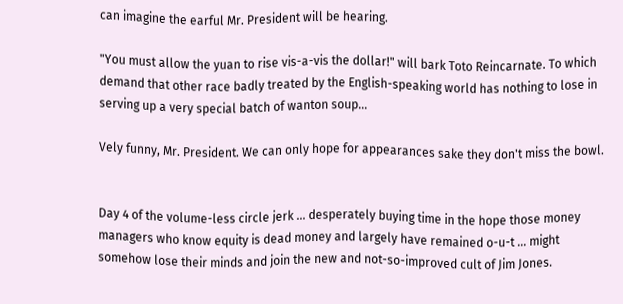can imagine the earful Mr. President will be hearing.

"You must allow the yuan to rise vis-a-vis the dollar!" will bark Toto Reincarnate. To which demand that other race badly treated by the English-speaking world has nothing to lose in serving up a very special batch of wanton soup...

Vely funny, Mr. President. We can only hope for appearances sake they don't miss the bowl.


Day 4 of the volume-less circle jerk ... desperately buying time in the hope those money managers who know equity is dead money and largely have remained o-u-t ... might somehow lose their minds and join the new and not-so-improved cult of Jim Jones.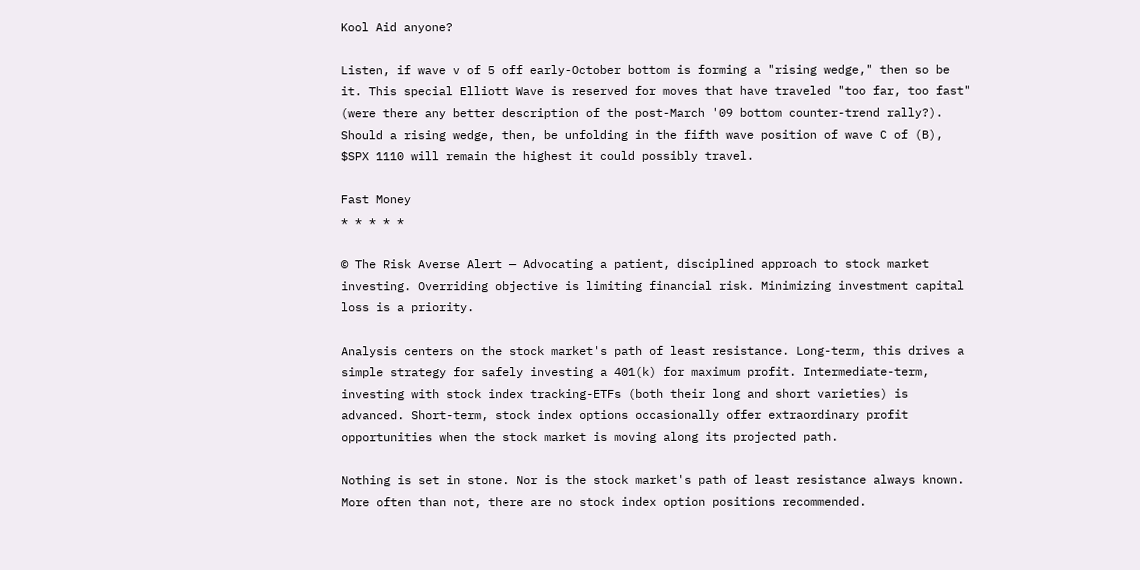Kool Aid anyone?

Listen, if wave v of 5 off early-October bottom is forming a "rising wedge," then so be it. This special Elliott Wave is reserved for moves that have traveled "too far, too fast" (were there any better description of the post-March '09 bottom counter-trend rally?). Should a rising wedge, then, be unfolding in the fifth wave position of wave C of (B), $SPX 1110 will remain the highest it could possibly travel.

Fast Money
* * * * *

© The Risk Averse Alert — Advocating a patient, disciplined approach to stock market investing. Overriding objective is limiting financial risk. Minimizing investment capital loss is a priority.

Analysis centers on the stock market's path of least resistance. Long-term, this drives a simple strategy for safely investing a 401(k) for maximum profit. Intermediate-term, investing with stock index tracking-ETFs (both their long and short varieties) is advanced. Short-term, stock index options occasionally offer extraordinary profit opportunities when the stock market is moving along its projected path.

Nothing is set in stone. Nor is the stock market's path of least resistance always known. More often than not, there are no stock index option positions recommended.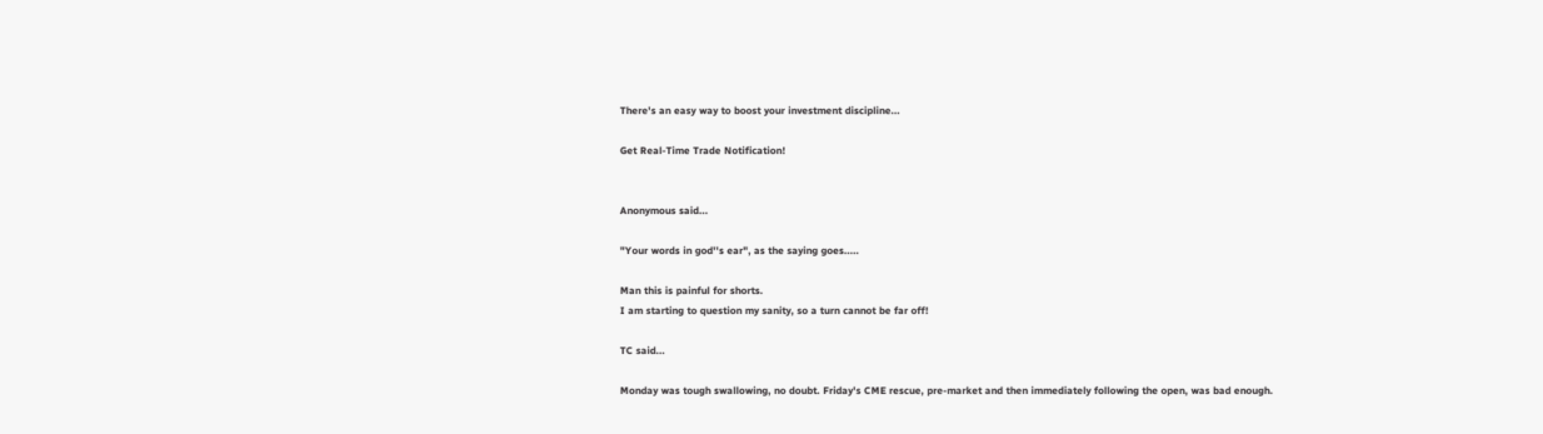There's an easy way to boost your investment discipline...

Get Real-Time Trade Notification!


Anonymous said...

"Your words in god''s ear", as the saying goes.....

Man this is painful for shorts.
I am starting to question my sanity, so a turn cannot be far off!

TC said...

Monday was tough swallowing, no doubt. Friday's CME rescue, pre-market and then immediately following the open, was bad enough.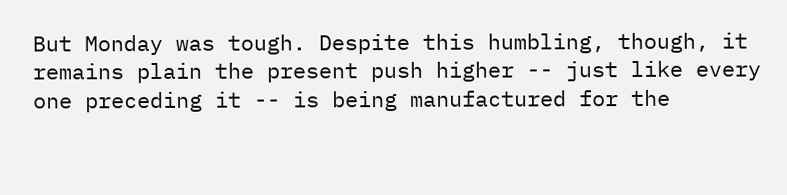But Monday was tough. Despite this humbling, though, it remains plain the present push higher -- just like every one preceding it -- is being manufactured for the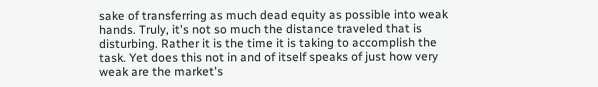sake of transferring as much dead equity as possible into weak hands. Truly, it's not so much the distance traveled that is disturbing. Rather it is the time it is taking to accomplish the task. Yet does this not in and of itself speaks of just how very weak are the market's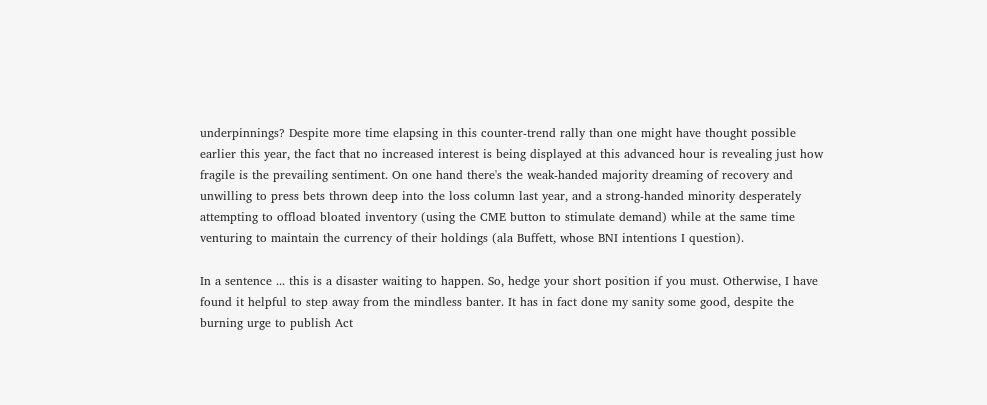underpinnings? Despite more time elapsing in this counter-trend rally than one might have thought possible earlier this year, the fact that no increased interest is being displayed at this advanced hour is revealing just how fragile is the prevailing sentiment. On one hand there's the weak-handed majority dreaming of recovery and unwilling to press bets thrown deep into the loss column last year, and a strong-handed minority desperately attempting to offload bloated inventory (using the CME button to stimulate demand) while at the same time venturing to maintain the currency of their holdings (ala Buffett, whose BNI intentions I question).

In a sentence ... this is a disaster waiting to happen. So, hedge your short position if you must. Otherwise, I have found it helpful to step away from the mindless banter. It has in fact done my sanity some good, despite the burning urge to publish Act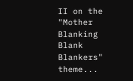II on the "Mother Blanking Blank Blankers" theme...